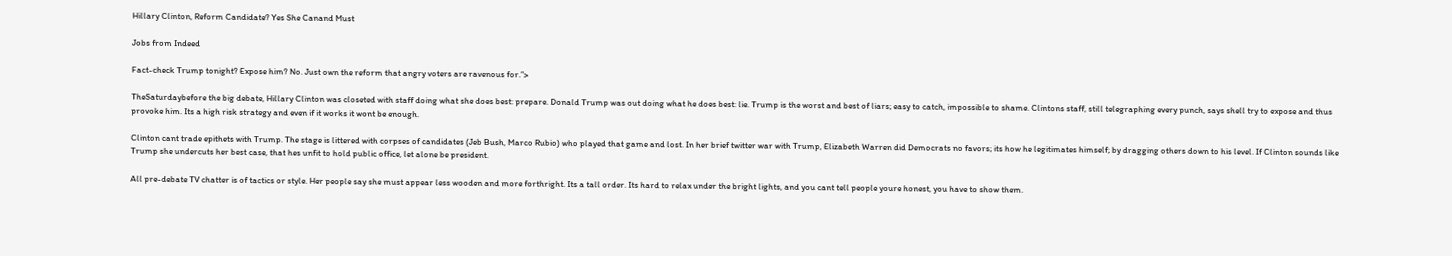Hillary Clinton, Reform Candidate? Yes She Canand Must

Jobs from Indeed

Fact-check Trump tonight? Expose him? No. Just own the reform that angry voters are ravenous for.”>

TheSaturdaybefore the big debate, Hillary Clinton was closeted with staff doing what she does best: prepare. Donald Trump was out doing what he does best: lie. Trump is the worst and best of liars; easy to catch, impossible to shame. Clintons staff, still telegraphing every punch, says shell try to expose and thus provoke him. Its a high risk strategy and even if it works it wont be enough.

Clinton cant trade epithets with Trump. The stage is littered with corpses of candidates (Jeb Bush, Marco Rubio) who played that game and lost. In her brief twitter war with Trump, Elizabeth Warren did Democrats no favors; its how he legitimates himself; by dragging others down to his level. If Clinton sounds like Trump she undercuts her best case, that hes unfit to hold public office, let alone be president.

All pre-debate TV chatter is of tactics or style. Her people say she must appear less wooden and more forthright. Its a tall order. Its hard to relax under the bright lights, and you cant tell people youre honest, you have to show them.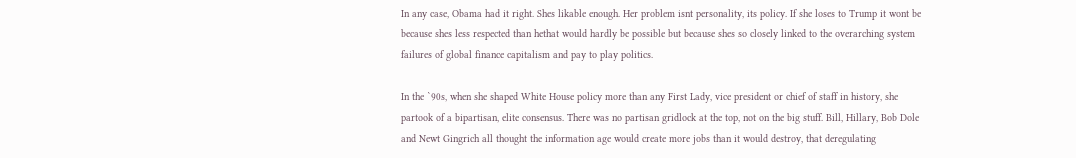In any case, Obama had it right. Shes likable enough. Her problem isnt personality, its policy. If she loses to Trump it wont be because shes less respected than hethat would hardly be possible but because shes so closely linked to the overarching system failures of global finance capitalism and pay to play politics.

In the `90s, when she shaped White House policy more than any First Lady, vice president or chief of staff in history, she partook of a bipartisan, elite consensus. There was no partisan gridlock at the top, not on the big stuff. Bill, Hillary, Bob Dole and Newt Gingrich all thought the information age would create more jobs than it would destroy, that deregulating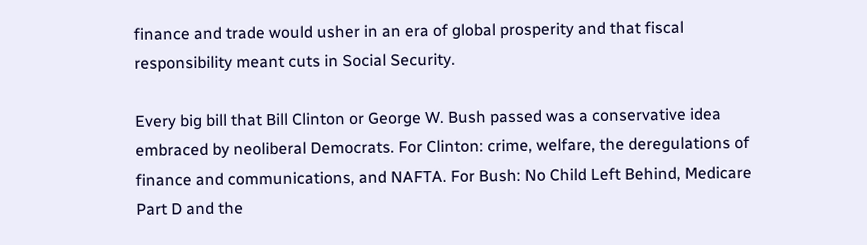finance and trade would usher in an era of global prosperity and that fiscal responsibility meant cuts in Social Security.

Every big bill that Bill Clinton or George W. Bush passed was a conservative idea embraced by neoliberal Democrats. For Clinton: crime, welfare, the deregulations of finance and communications, and NAFTA. For Bush: No Child Left Behind, Medicare Part D and the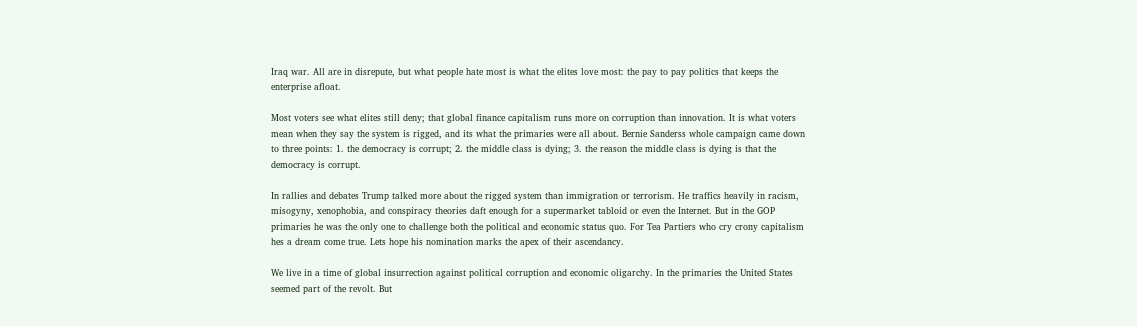Iraq war. All are in disrepute, but what people hate most is what the elites love most: the pay to pay politics that keeps the enterprise afloat.

Most voters see what elites still deny; that global finance capitalism runs more on corruption than innovation. It is what voters mean when they say the system is rigged, and its what the primaries were all about. Bernie Sanderss whole campaign came down to three points: 1. the democracy is corrupt; 2. the middle class is dying; 3. the reason the middle class is dying is that the democracy is corrupt.

In rallies and debates Trump talked more about the rigged system than immigration or terrorism. He traffics heavily in racism, misogyny, xenophobia, and conspiracy theories daft enough for a supermarket tabloid or even the Internet. But in the GOP primaries he was the only one to challenge both the political and economic status quo. For Tea Partiers who cry crony capitalism hes a dream come true. Lets hope his nomination marks the apex of their ascendancy.

We live in a time of global insurrection against political corruption and economic oligarchy. In the primaries the United States seemed part of the revolt. But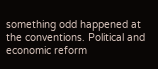something odd happened at the conventions. Political and economic reform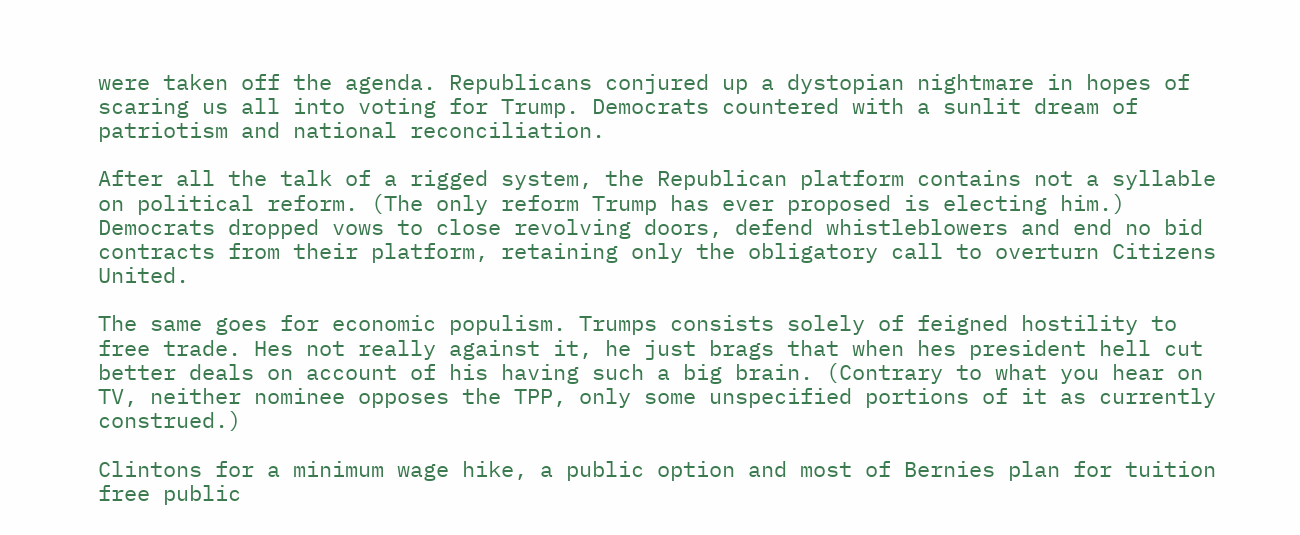were taken off the agenda. Republicans conjured up a dystopian nightmare in hopes of scaring us all into voting for Trump. Democrats countered with a sunlit dream of patriotism and national reconciliation.

After all the talk of a rigged system, the Republican platform contains not a syllable on political reform. (The only reform Trump has ever proposed is electing him.) Democrats dropped vows to close revolving doors, defend whistleblowers and end no bid contracts from their platform, retaining only the obligatory call to overturn Citizens United.

The same goes for economic populism. Trumps consists solely of feigned hostility to free trade. Hes not really against it, he just brags that when hes president hell cut better deals on account of his having such a big brain. (Contrary to what you hear on TV, neither nominee opposes the TPP, only some unspecified portions of it as currently construed.)

Clintons for a minimum wage hike, a public option and most of Bernies plan for tuition free public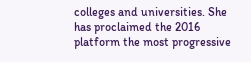colleges and universities. She has proclaimed the 2016 platform the most progressive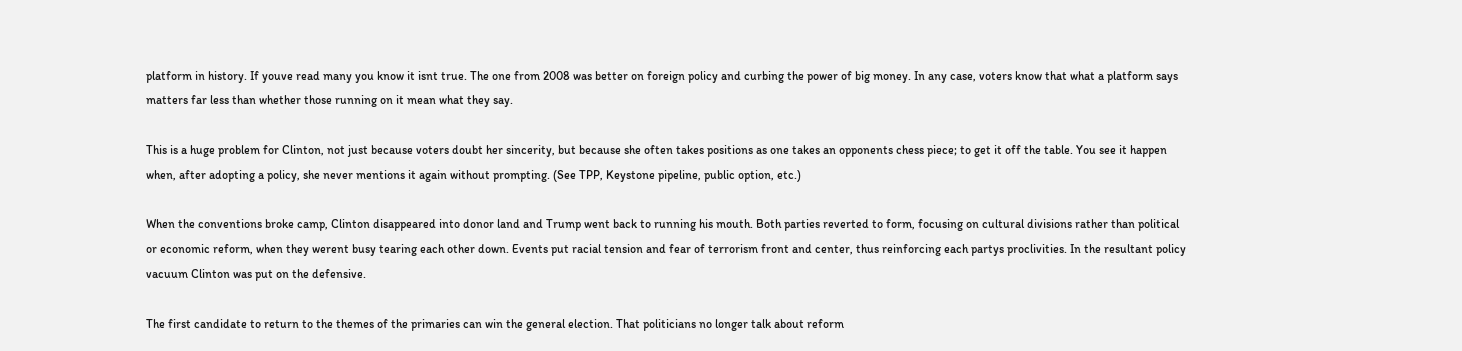platform in history. If youve read many you know it isnt true. The one from 2008 was better on foreign policy and curbing the power of big money. In any case, voters know that what a platform says matters far less than whether those running on it mean what they say.

This is a huge problem for Clinton, not just because voters doubt her sincerity, but because she often takes positions as one takes an opponents chess piece; to get it off the table. You see it happen when, after adopting a policy, she never mentions it again without prompting. (See TPP, Keystone pipeline, public option, etc.)

When the conventions broke camp, Clinton disappeared into donor land and Trump went back to running his mouth. Both parties reverted to form, focusing on cultural divisions rather than political or economic reform, when they werent busy tearing each other down. Events put racial tension and fear of terrorism front and center, thus reinforcing each partys proclivities. In the resultant policy vacuum Clinton was put on the defensive.

The first candidate to return to the themes of the primaries can win the general election. That politicians no longer talk about reform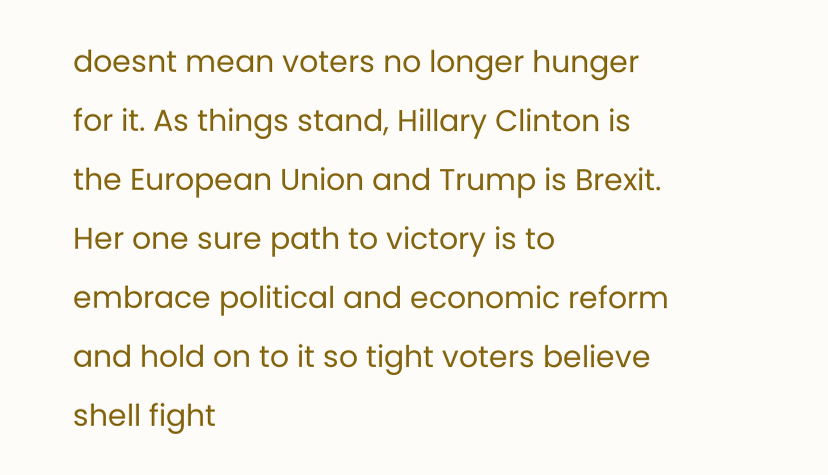doesnt mean voters no longer hunger for it. As things stand, Hillary Clinton is the European Union and Trump is Brexit. Her one sure path to victory is to embrace political and economic reform and hold on to it so tight voters believe shell fight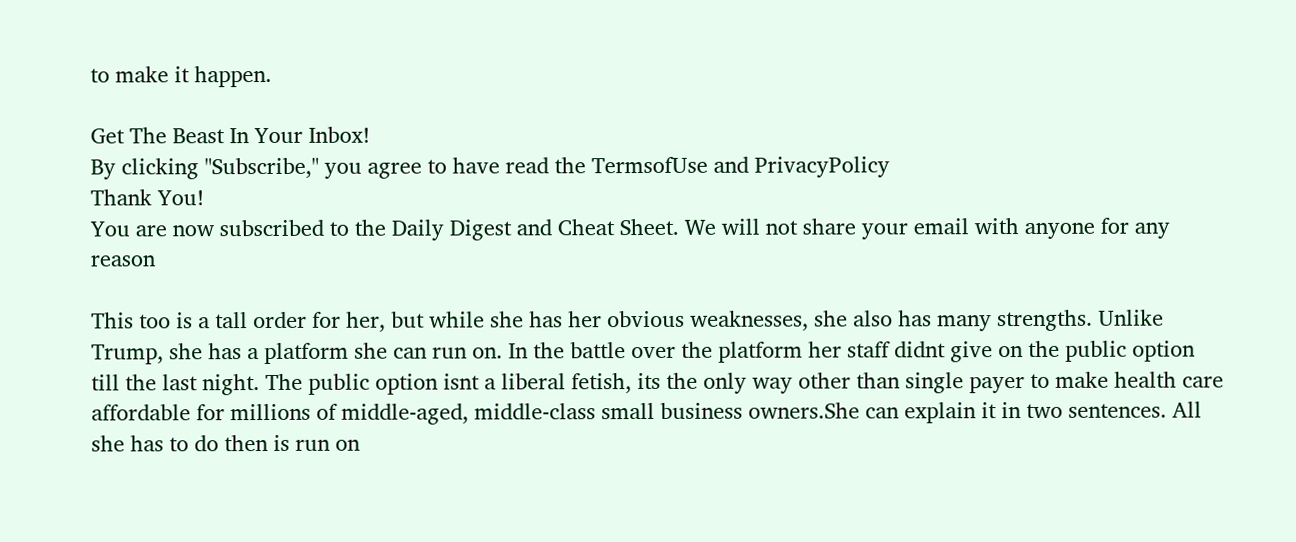to make it happen.

Get The Beast In Your Inbox!
By clicking "Subscribe," you agree to have read the TermsofUse and PrivacyPolicy
Thank You!
You are now subscribed to the Daily Digest and Cheat Sheet. We will not share your email with anyone for any reason

This too is a tall order for her, but while she has her obvious weaknesses, she also has many strengths. Unlike Trump, she has a platform she can run on. In the battle over the platform her staff didnt give on the public option till the last night. The public option isnt a liberal fetish, its the only way other than single payer to make health care affordable for millions of middle-aged, middle-class small business owners.She can explain it in two sentences. All she has to do then is run on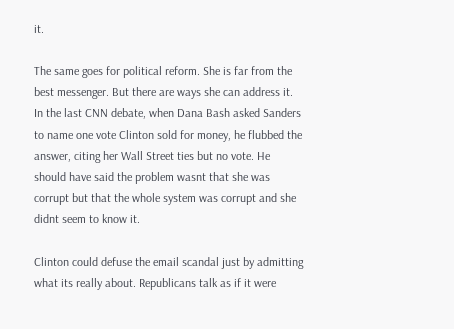it.

The same goes for political reform. She is far from the best messenger. But there are ways she can address it. In the last CNN debate, when Dana Bash asked Sanders to name one vote Clinton sold for money, he flubbed the answer, citing her Wall Street ties but no vote. He should have said the problem wasnt that she was corrupt but that the whole system was corrupt and she didnt seem to know it.

Clinton could defuse the email scandal just by admitting what its really about. Republicans talk as if it were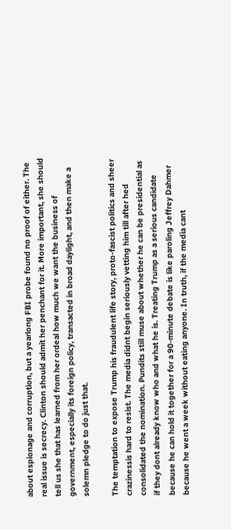about espionage and corruption, but a yearlong FBI probe found no proof of either. The real issue is secrecy. Clinton should admit her penchant for it. More important, she should tell us she that has learned from her ordeal how much we want the business of government, especially its foreign policy, transacted in broad daylight, and then make a solemn pledge to do just that.

The temptation to expose Trump his fraudulent life story, proto-fascist politics and sheer crazinessis hard to resist. The media didnt begin seriously vetting him till after hed consolidated the nomination. Pundits still muse about whether he can be presidential as if they dont already know who and what he is. Treating Trump as a serious candidate because he can hold it together for a 90-minute debate is like paroling Jeffrey Dahmer because he went a week without eating anyone. In truth, if the media cant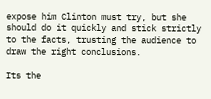expose him Clinton must try, but she should do it quickly and stick strictly to the facts, trusting the audience to draw the right conclusions.

Its the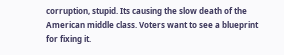corruption, stupid. Its causing the slow death of the American middle class. Voters want to see a blueprint for fixing it.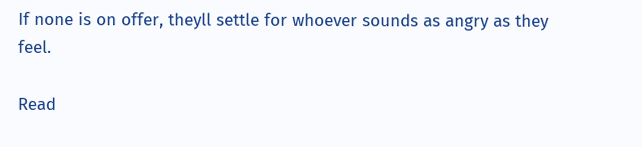If none is on offer, theyll settle for whoever sounds as angry as they feel.

Read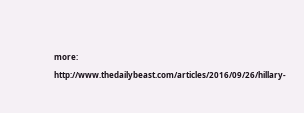more: http://www.thedailybeast.com/articles/2016/09/26/hillary-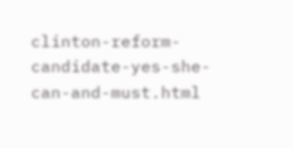clinton-reform-candidate-yes-she-can-and-must.html